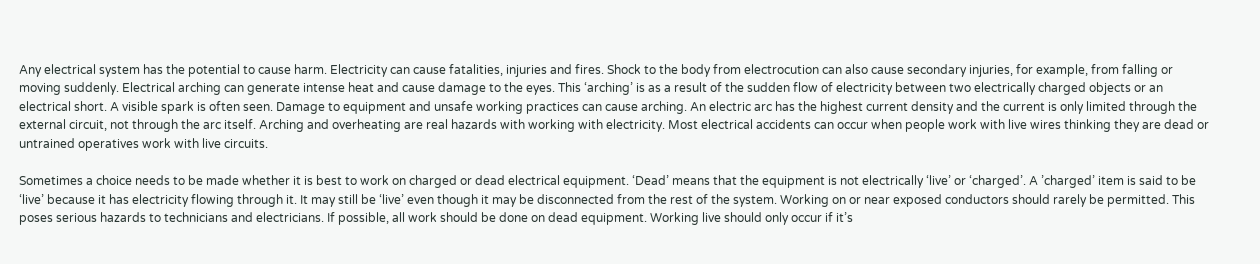Any electrical system has the potential to cause harm. Electricity can cause fatalities, injuries and fires. Shock to the body from electrocution can also cause secondary injuries, for example, from falling or moving suddenly. Electrical arching can generate intense heat and cause damage to the eyes. This ‘arching’ is as a result of the sudden flow of electricity between two electrically charged objects or an electrical short. A visible spark is often seen. Damage to equipment and unsafe working practices can cause arching. An electric arc has the highest current density and the current is only limited through the external circuit, not through the arc itself. Arching and overheating are real hazards with working with electricity. Most electrical accidents can occur when people work with live wires thinking they are dead or untrained operatives work with live circuits.

Sometimes a choice needs to be made whether it is best to work on charged or dead electrical equipment. ‘Dead’ means that the equipment is not electrically ‘live’ or ‘charged’. A ’charged’ item is said to be ‘live’ because it has electricity flowing through it. It may still be ‘live’ even though it may be disconnected from the rest of the system. Working on or near exposed conductors should rarely be permitted. This poses serious hazards to technicians and electricians. If possible, all work should be done on dead equipment. Working live should only occur if it’s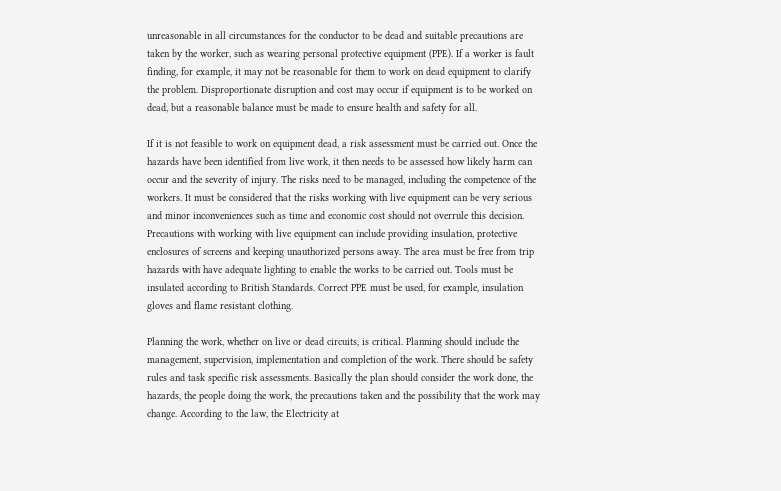unreasonable in all circumstances for the conductor to be dead and suitable precautions are taken by the worker, such as wearing personal protective equipment (PPE). If a worker is fault finding, for example, it may not be reasonable for them to work on dead equipment to clarify the problem. Disproportionate disruption and cost may occur if equipment is to be worked on dead, but a reasonable balance must be made to ensure health and safety for all.

If it is not feasible to work on equipment dead, a risk assessment must be carried out. Once the hazards have been identified from live work, it then needs to be assessed how likely harm can occur and the severity of injury. The risks need to be managed, including the competence of the workers. It must be considered that the risks working with live equipment can be very serious and minor inconveniences such as time and economic cost should not overrule this decision. Precautions with working with live equipment can include providing insulation, protective enclosures of screens and keeping unauthorized persons away. The area must be free from trip hazards with have adequate lighting to enable the works to be carried out. Tools must be insulated according to British Standards. Correct PPE must be used, for example, insulation gloves and flame resistant clothing.

Planning the work, whether on live or dead circuits, is critical. Planning should include the management, supervision, implementation and completion of the work. There should be safety rules and task specific risk assessments. Basically the plan should consider the work done, the hazards, the people doing the work, the precautions taken and the possibility that the work may change. According to the law, the Electricity at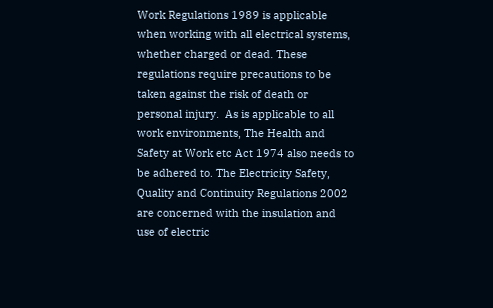Work Regulations 1989 is applicable when working with all electrical systems, whether charged or dead. These regulations require precautions to be taken against the risk of death or personal injury.  As is applicable to all work environments, The Health and Safety at Work etc Act 1974 also needs to be adhered to. The Electricity Safety, Quality and Continuity Regulations 2002 are concerned with the insulation and use of electric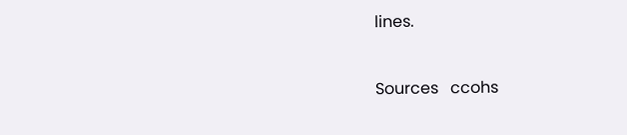lines.


Sources   ccohs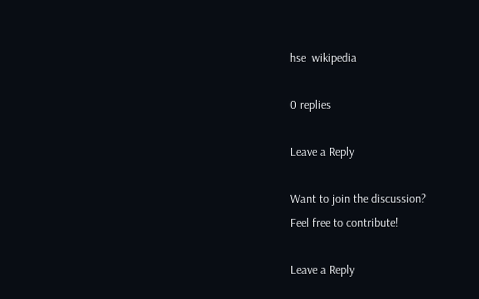hse  wikipedia

0 replies

Leave a Reply

Want to join the discussion?
Feel free to contribute!

Leave a Reply